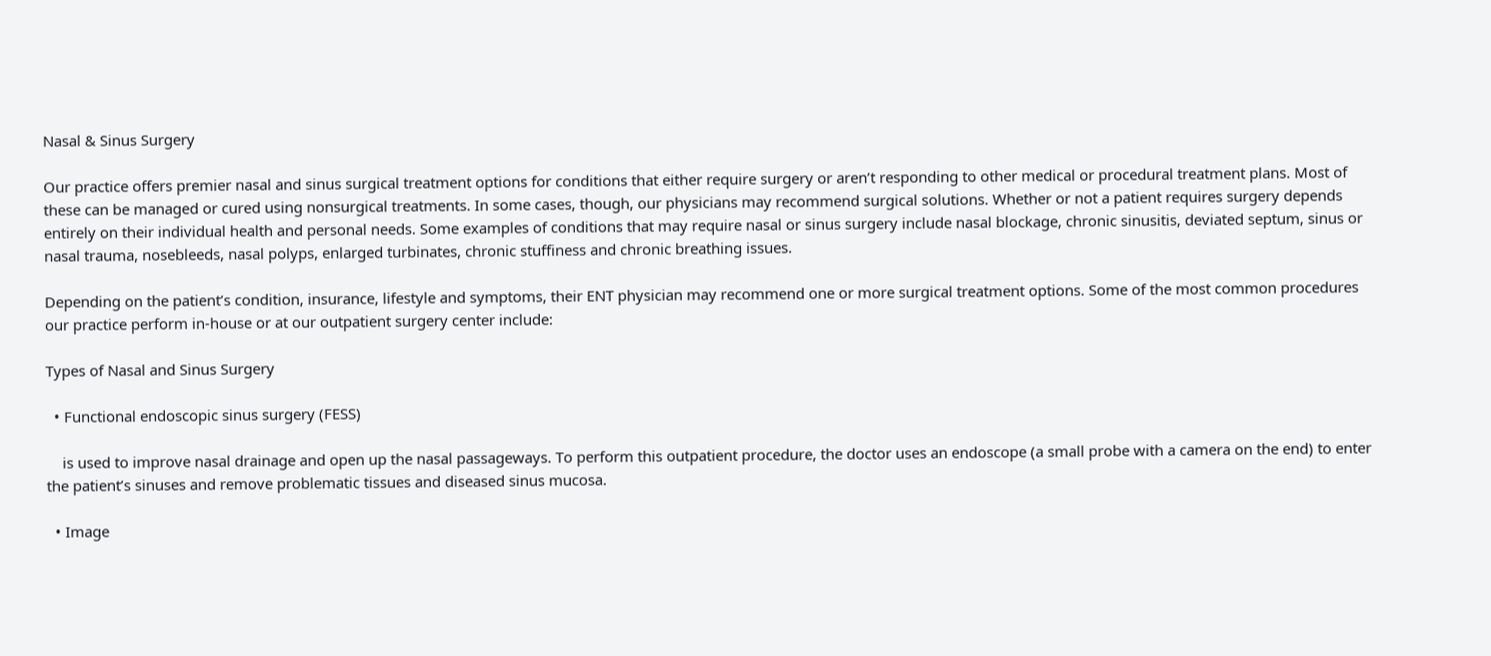Nasal & Sinus Surgery

Our practice offers premier nasal and sinus surgical treatment options for conditions that either require surgery or aren’t responding to other medical or procedural treatment plans. Most of these can be managed or cured using nonsurgical treatments. In some cases, though, our physicians may recommend surgical solutions. Whether or not a patient requires surgery depends entirely on their individual health and personal needs. Some examples of conditions that may require nasal or sinus surgery include nasal blockage, chronic sinusitis, deviated septum, sinus or nasal trauma, nosebleeds, nasal polyps, enlarged turbinates, chronic stuffiness and chronic breathing issues.

Depending on the patient’s condition, insurance, lifestyle and symptoms, their ENT physician may recommend one or more surgical treatment options. Some of the most common procedures our practice perform in-house or at our outpatient surgery center include:

Types of Nasal and Sinus Surgery

  • Functional endoscopic sinus surgery (FESS)

    is used to improve nasal drainage and open up the nasal passageways. To perform this outpatient procedure, the doctor uses an endoscope (a small probe with a camera on the end) to enter the patient’s sinuses and remove problematic tissues and diseased sinus mucosa.

  • Image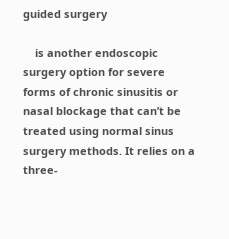guided surgery

    is another endoscopic surgery option for severe forms of chronic sinusitis or nasal blockage that can’t be treated using normal sinus surgery methods. It relies on a three-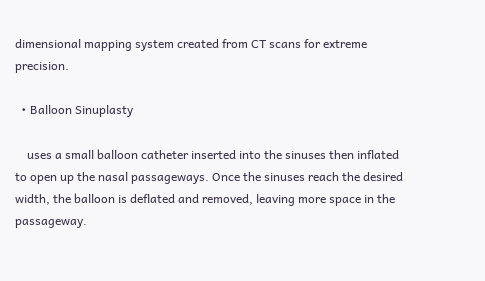dimensional mapping system created from CT scans for extreme precision.

  • Balloon Sinuplasty

    uses a small balloon catheter inserted into the sinuses then inflated to open up the nasal passageways. Once the sinuses reach the desired width, the balloon is deflated and removed, leaving more space in the passageway.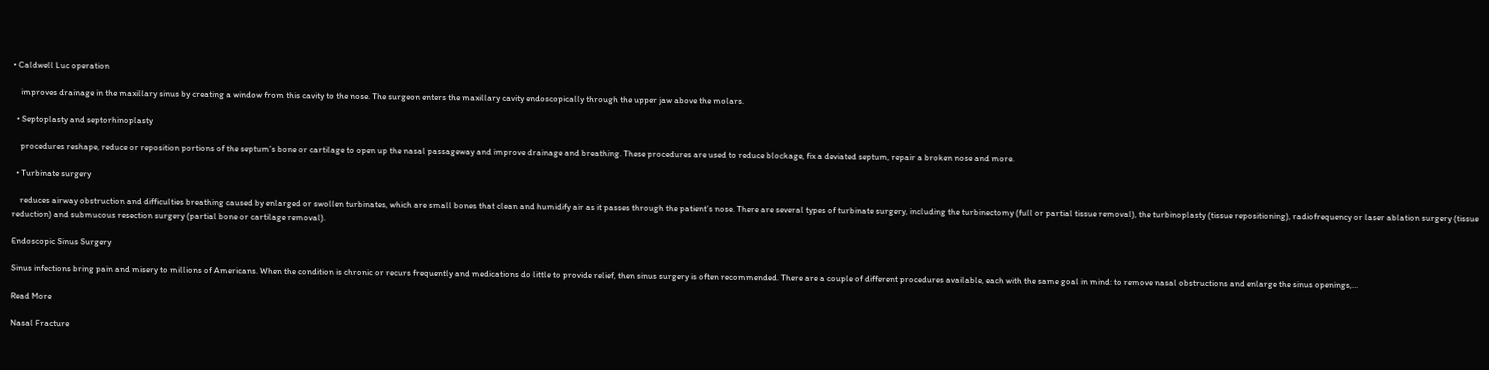• Caldwell Luc operation

    improves drainage in the maxillary sinus by creating a window from this cavity to the nose. The surgeon enters the maxillary cavity endoscopically through the upper jaw above the molars.

  • Septoplasty and septorhinoplasty

    procedures reshape, reduce or reposition portions of the septum’s bone or cartilage to open up the nasal passageway and improve drainage and breathing. These procedures are used to reduce blockage, fix a deviated septum, repair a broken nose and more.

  • Turbinate surgery

    reduces airway obstruction and difficulties breathing caused by enlarged or swollen turbinates, which are small bones that clean and humidify air as it passes through the patient’s nose. There are several types of turbinate surgery, including the turbinectomy (full or partial tissue removal), the turbinoplasty (tissue repositioning), radiofrequency or laser ablation surgery (tissue reduction) and submucous resection surgery (partial bone or cartilage removal).

Endoscopic Sinus Surgery

Sinus infections bring pain and misery to millions of Americans. When the condition is chronic or recurs frequently and medications do little to provide relief, then sinus surgery is often recommended. There are a couple of different procedures available, each with the same goal in mind: to remove nasal obstructions and enlarge the sinus openings,…

Read More

Nasal Fracture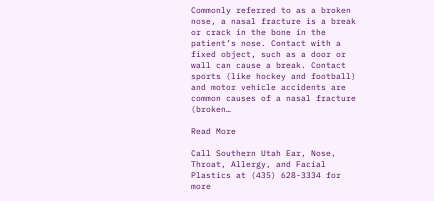Commonly referred to as a broken nose, a nasal fracture is a break or crack in the bone in the patient’s nose. Contact with a fixed object, such as a door or wall can cause a break. Contact sports (like hockey and football) and motor vehicle accidents are common causes of a nasal fracture (broken…

Read More

Call Southern Utah Ear, Nose, Throat, Allergy, and Facial Plastics at (435) 628-3334 for more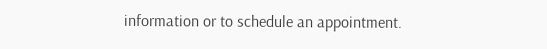information or to schedule an appointment.